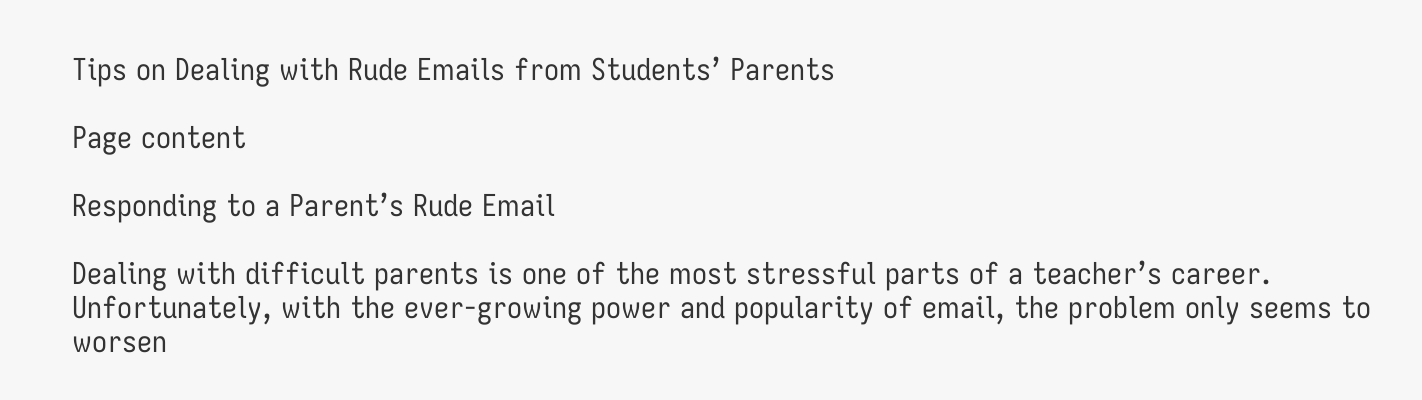Tips on Dealing with Rude Emails from Students’ Parents

Page content

Responding to a Parent’s Rude Email

Dealing with difficult parents is one of the most stressful parts of a teacher’s career. Unfortunately, with the ever-growing power and popularity of email, the problem only seems to worsen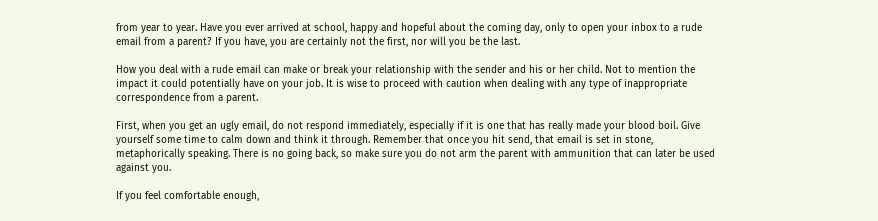from year to year. Have you ever arrived at school, happy and hopeful about the coming day, only to open your inbox to a rude email from a parent? If you have, you are certainly not the first, nor will you be the last.

How you deal with a rude email can make or break your relationship with the sender and his or her child. Not to mention the impact it could potentially have on your job. It is wise to proceed with caution when dealing with any type of inappropriate correspondence from a parent.

First, when you get an ugly email, do not respond immediately, especially if it is one that has really made your blood boil. Give yourself some time to calm down and think it through. Remember that once you hit send, that email is set in stone, metaphorically speaking. There is no going back, so make sure you do not arm the parent with ammunition that can later be used against you.

If you feel comfortable enough,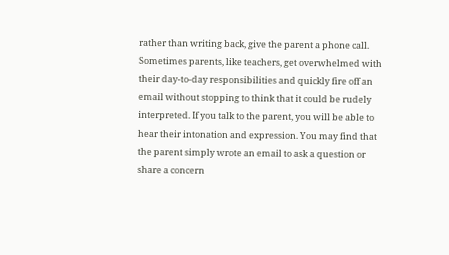rather than writing back, give the parent a phone call. Sometimes parents, like teachers, get overwhelmed with their day-to-day responsibilities and quickly fire off an email without stopping to think that it could be rudely interpreted. If you talk to the parent, you will be able to hear their intonation and expression. You may find that the parent simply wrote an email to ask a question or share a concern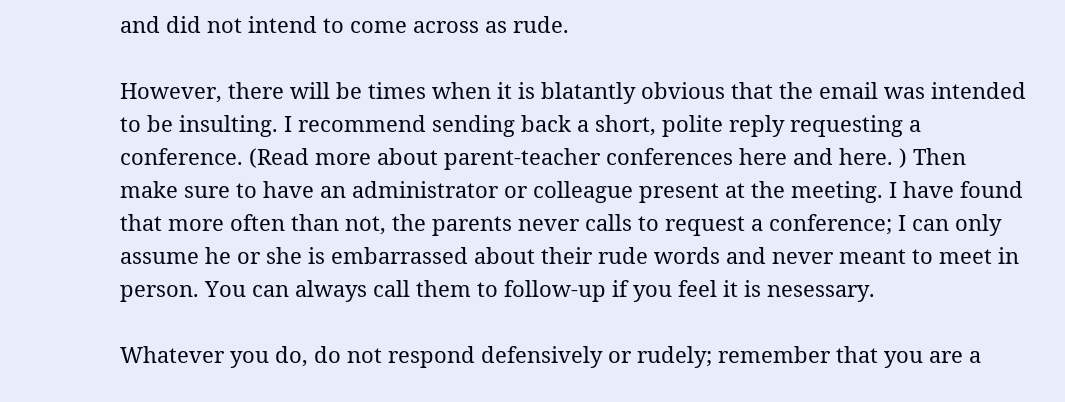and did not intend to come across as rude.

However, there will be times when it is blatantly obvious that the email was intended to be insulting. I recommend sending back a short, polite reply requesting a conference. (Read more about parent-teacher conferences here and here. ) Then make sure to have an administrator or colleague present at the meeting. I have found that more often than not, the parents never calls to request a conference; I can only assume he or she is embarrassed about their rude words and never meant to meet in person. You can always call them to follow-up if you feel it is nesessary.

Whatever you do, do not respond defensively or rudely; remember that you are a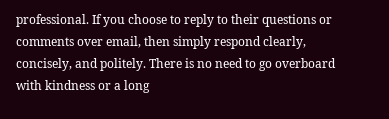professional. If you choose to reply to their questions or comments over email, then simply respond clearly, concisely, and politely. There is no need to go overboard with kindness or a long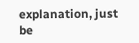explanation, just be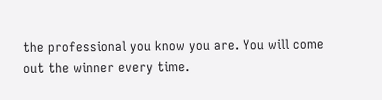the professional you know you are. You will come out the winner every time.